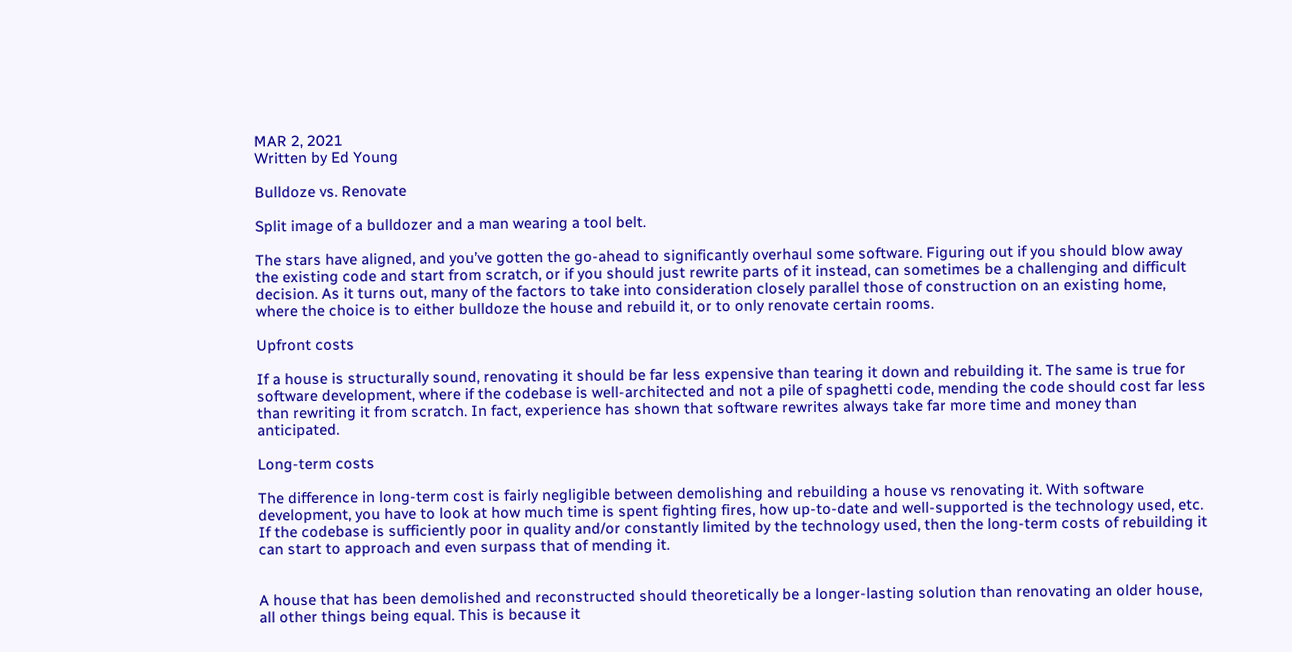MAR 2, 2021
Written by Ed Young

Bulldoze vs. Renovate

Split image of a bulldozer and a man wearing a tool belt.

The stars have aligned, and you’ve gotten the go-ahead to significantly overhaul some software. Figuring out if you should blow away the existing code and start from scratch, or if you should just rewrite parts of it instead, can sometimes be a challenging and difficult decision. As it turns out, many of the factors to take into consideration closely parallel those of construction on an existing home, where the choice is to either bulldoze the house and rebuild it, or to only renovate certain rooms.

Upfront costs

If a house is structurally sound, renovating it should be far less expensive than tearing it down and rebuilding it. The same is true for software development, where if the codebase is well-architected and not a pile of spaghetti code, mending the code should cost far less than rewriting it from scratch. In fact, experience has shown that software rewrites always take far more time and money than anticipated.

Long-term costs

The difference in long-term cost is fairly negligible between demolishing and rebuilding a house vs renovating it. With software development, you have to look at how much time is spent fighting fires, how up-to-date and well-supported is the technology used, etc. If the codebase is sufficiently poor in quality and/or constantly limited by the technology used, then the long-term costs of rebuilding it can start to approach and even surpass that of mending it.


A house that has been demolished and reconstructed should theoretically be a longer-lasting solution than renovating an older house, all other things being equal. This is because it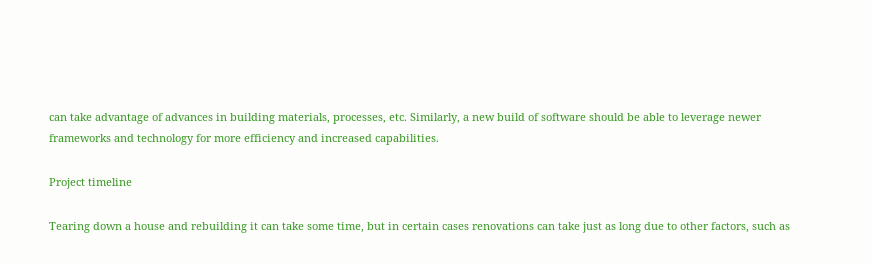can take advantage of advances in building materials, processes, etc. Similarly, a new build of software should be able to leverage newer frameworks and technology for more efficiency and increased capabilities.

Project timeline

Tearing down a house and rebuilding it can take some time, but in certain cases renovations can take just as long due to other factors, such as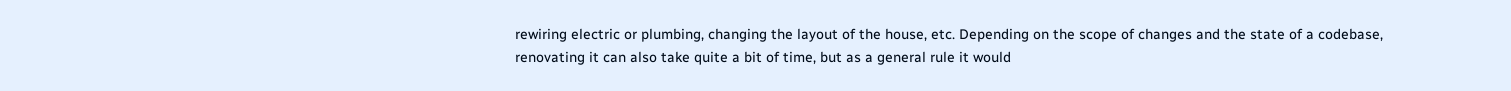rewiring electric or plumbing, changing the layout of the house, etc. Depending on the scope of changes and the state of a codebase, renovating it can also take quite a bit of time, but as a general rule it would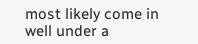most likely come in well under a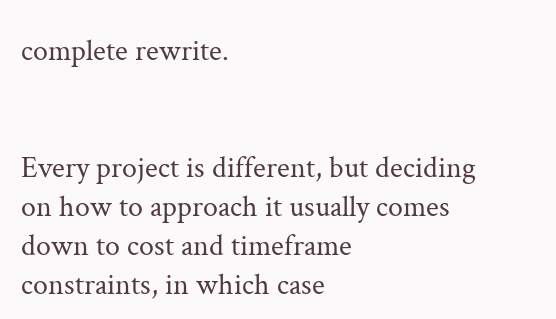complete rewrite.


Every project is different, but deciding on how to approach it usually comes down to cost and timeframe constraints, in which case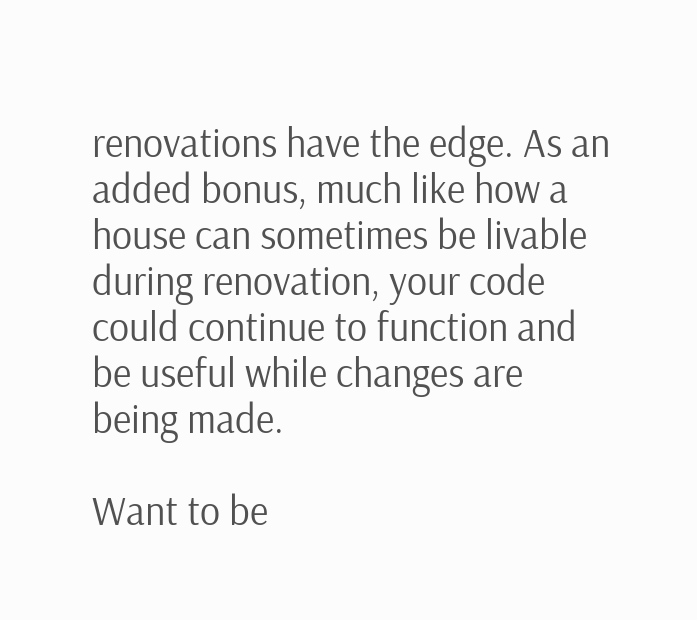renovations have the edge. As an added bonus, much like how a house can sometimes be livable during renovation, your code could continue to function and be useful while changes are being made.

Want to be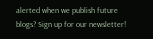alerted when we publish future blogs? Sign up for our newsletter!